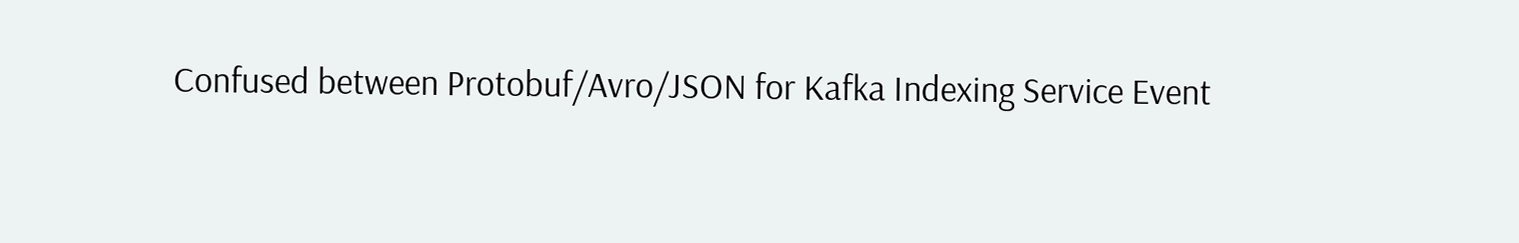Confused between Protobuf/Avro/JSON for Kafka Indexing Service Event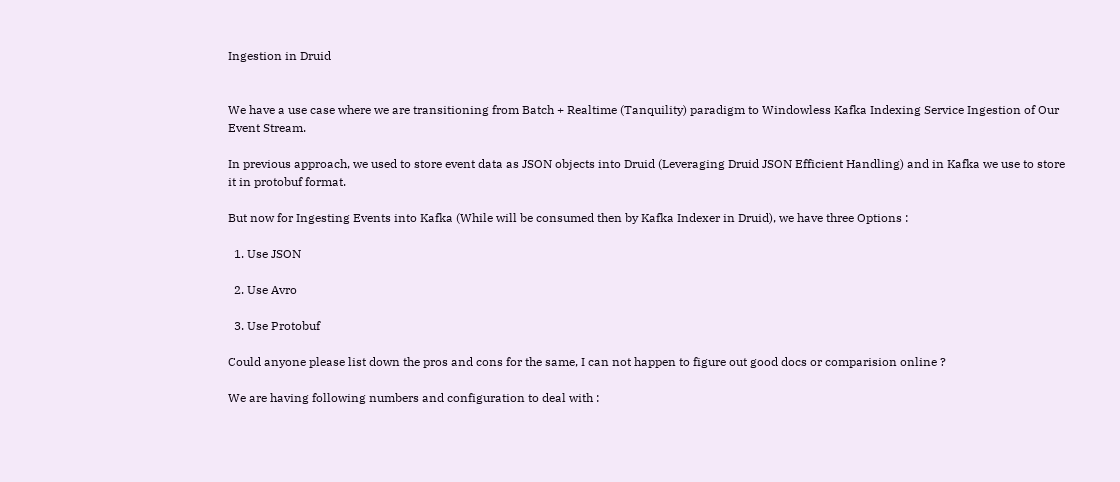Ingestion in Druid


We have a use case where we are transitioning from Batch + Realtime (Tanquility) paradigm to Windowless Kafka Indexing Service Ingestion of Our Event Stream.

In previous approach, we used to store event data as JSON objects into Druid (Leveraging Druid JSON Efficient Handling) and in Kafka we use to store it in protobuf format.

But now for Ingesting Events into Kafka (While will be consumed then by Kafka Indexer in Druid), we have three Options :

  1. Use JSON

  2. Use Avro

  3. Use Protobuf

Could anyone please list down the pros and cons for the same, I can not happen to figure out good docs or comparision online ?

We are having following numbers and configuration to deal with :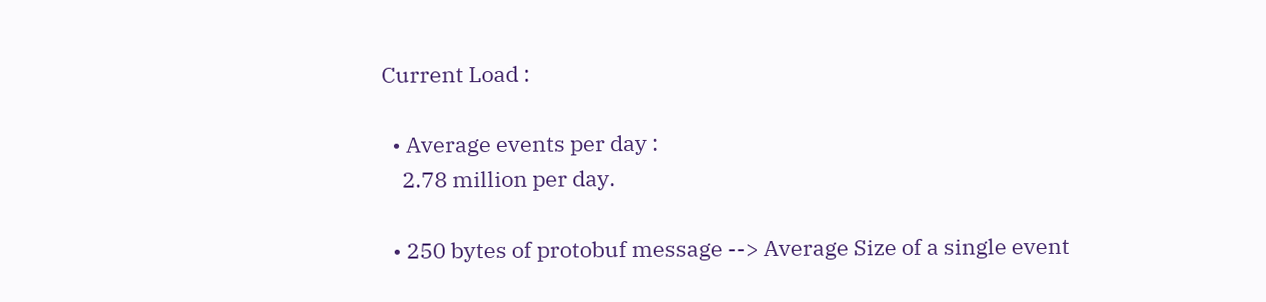Current Load :

  • Average events per day :
    2.78 million per day.

  • 250 bytes of protobuf message --> Average Size of a single event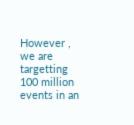However , we are targetting 100 million events in an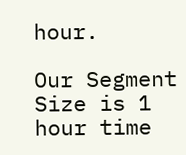hour.

Our Segment Size is 1 hour time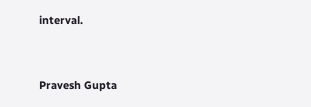interval.


Pravesh Gupta